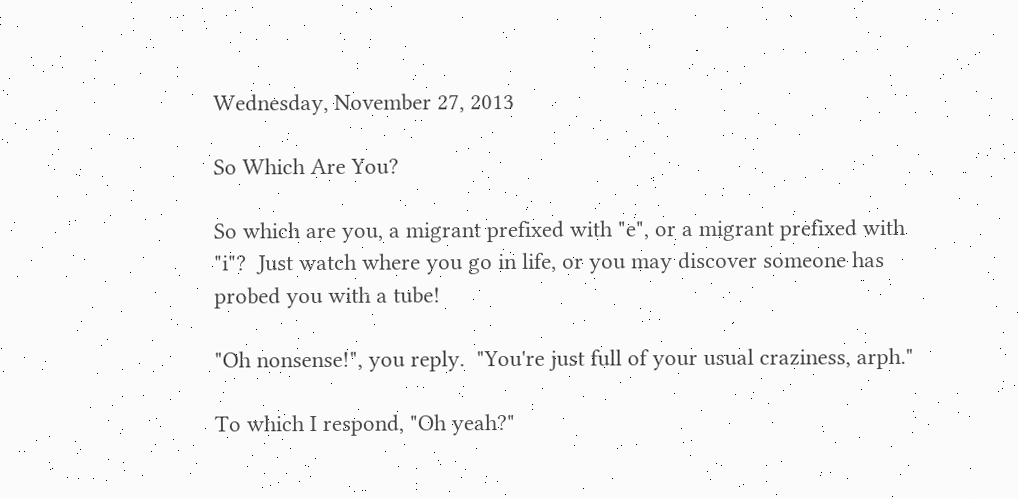Wednesday, November 27, 2013

So Which Are You?

So which are you, a migrant prefixed with "e", or a migrant prefixed with "i"?  Just watch where you go in life, or you may discover someone has probed you with a tube!

"Oh nonsense!", you reply.  "You're just full of your usual craziness, arph."

To which I respond, "Oh yeah?"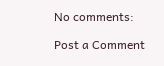No comments:

Post a Comment